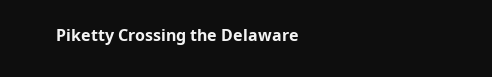Piketty Crossing the Delaware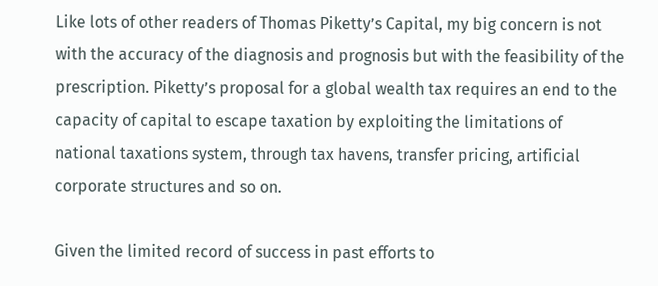Like lots of other readers of Thomas Piketty’s Capital, my big concern is not with the accuracy of the diagnosis and prognosis but with the feasibility of the prescription. Piketty’s proposal for a global wealth tax requires an end to the capacity of capital to escape taxation by exploiting the limitations of national taxations system, through tax havens, transfer pricing, artificial corporate structures and so on.

Given the limited record of success in past efforts to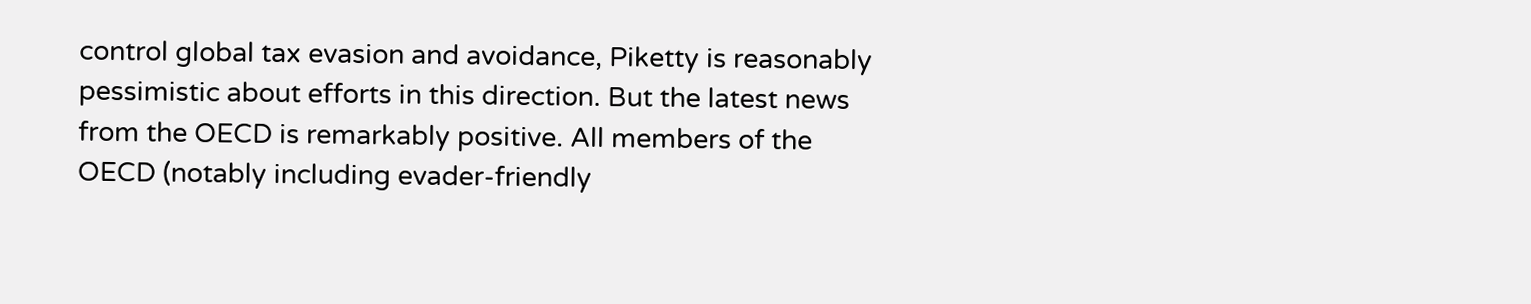control global tax evasion and avoidance, Piketty is reasonably pessimistic about efforts in this direction. But the latest news from the OECD is remarkably positive. All members of the OECD (notably including evader-friendly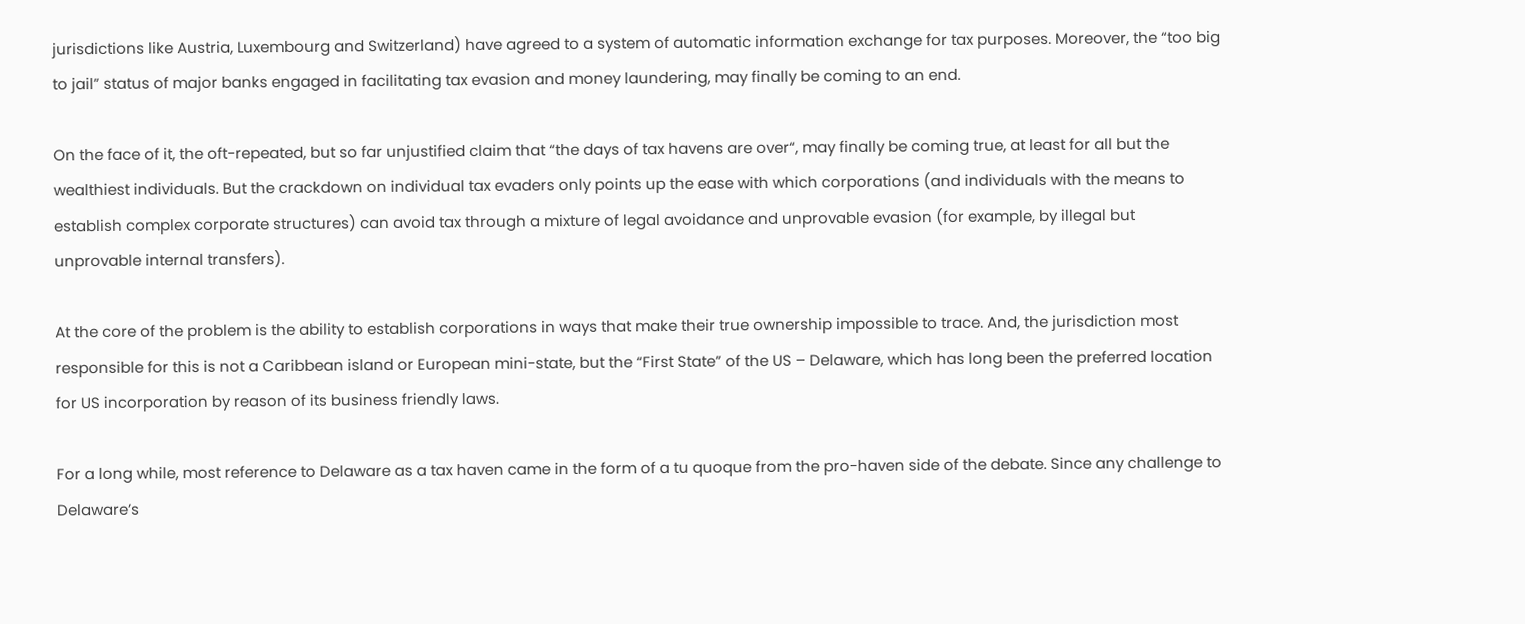jurisdictions like Austria, Luxembourg and Switzerland) have agreed to a system of automatic information exchange for tax purposes. Moreover, the “too big to jail” status of major banks engaged in facilitating tax evasion and money laundering, may finally be coming to an end.

On the face of it, the oft-repeated, but so far unjustified claim that “the days of tax havens are over“, may finally be coming true, at least for all but the wealthiest individuals. But the crackdown on individual tax evaders only points up the ease with which corporations (and individuals with the means to establish complex corporate structures) can avoid tax through a mixture of legal avoidance and unprovable evasion (for example, by illegal but unprovable internal transfers).

At the core of the problem is the ability to establish corporations in ways that make their true ownership impossible to trace. And, the jurisdiction most responsible for this is not a Caribbean island or European mini-state, but the “First State” of the US – Delaware, which has long been the preferred location for US incorporation by reason of its business friendly laws.

For a long while, most reference to Delaware as a tax haven came in the form of a tu quoque from the pro-haven side of the debate. Since any challenge to Delaware’s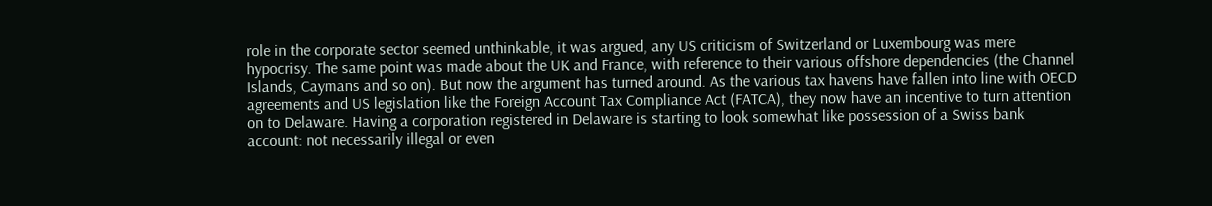role in the corporate sector seemed unthinkable, it was argued, any US criticism of Switzerland or Luxembourg was mere hypocrisy. The same point was made about the UK and France, with reference to their various offshore dependencies (the Channel Islands, Caymans and so on). But now the argument has turned around. As the various tax havens have fallen into line with OECD agreements and US legislation like the Foreign Account Tax Compliance Act (FATCA), they now have an incentive to turn attention on to Delaware. Having a corporation registered in Delaware is starting to look somewhat like possession of a Swiss bank account: not necessarily illegal or even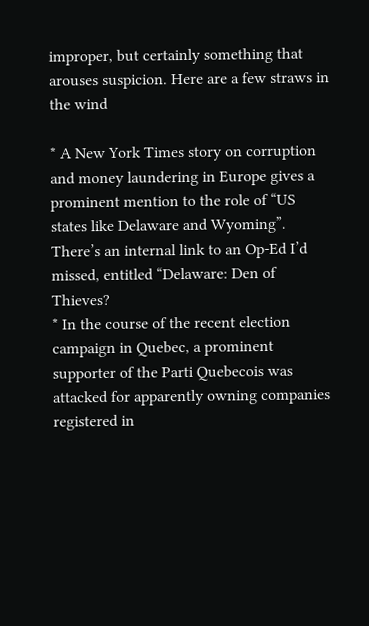improper, but certainly something that arouses suspicion. Here are a few straws in the wind

* A New York Times story on corruption and money laundering in Europe gives a prominent mention to the role of “US states like Delaware and Wyoming”. There’s an internal link to an Op-Ed I’d missed, entitled “Delaware: Den of Thieves?
* In the course of the recent election campaign in Quebec, a prominent supporter of the Parti Quebecois was attacked for apparently owning companies registered in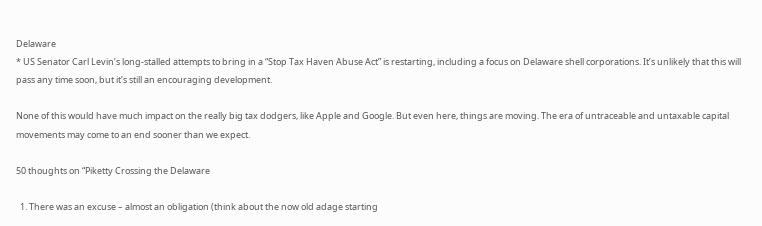Delaware
* US Senator Carl Levin’s long-stalled attempts to bring in a “Stop Tax Haven Abuse Act” is restarting, including a focus on Delaware shell corporations. It’s unlikely that this will pass any time soon, but it’s still an encouraging development.

None of this would have much impact on the really big tax dodgers, like Apple and Google. But even here, things are moving. The era of untraceable and untaxable capital movements may come to an end sooner than we expect.

50 thoughts on “Piketty Crossing the Delaware

  1. There was an excuse – almost an obligation (think about the now old adage starting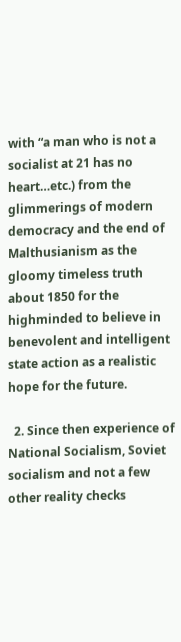with “a man who is not a socialist at 21 has no heart…etc.) from the glimmerings of modern democracy and the end of Malthusianism as the gloomy timeless truth about 1850 for the highminded to believe in benevolent and intelligent state action as a realistic hope for the future.

  2. Since then experience of National Socialism, Soviet socialism and not a few other reality checks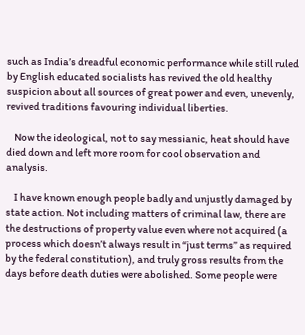such as India’s dreadful economic performance while still ruled by English educated socialists has revived the old healthy suspicion about all sources of great power and even, unevenly, revived traditions favouring individual liberties.

    Now the ideological, not to say messianic, heat should have died down and left more room for cool observation and analysis.

    I have known enough people badly and unjustly damaged by state action. Not including matters of criminal law, there are the destructions of property value even where not acquired (a process which doesn’t always result in “just terms” as required by the federal constitution), and truly gross results from the days before death duties were abolished. Some people were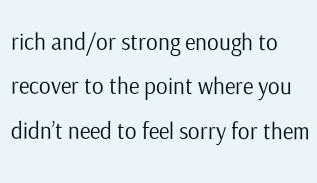rich and/or strong enough to recover to the point where you didn’t need to feel sorry for them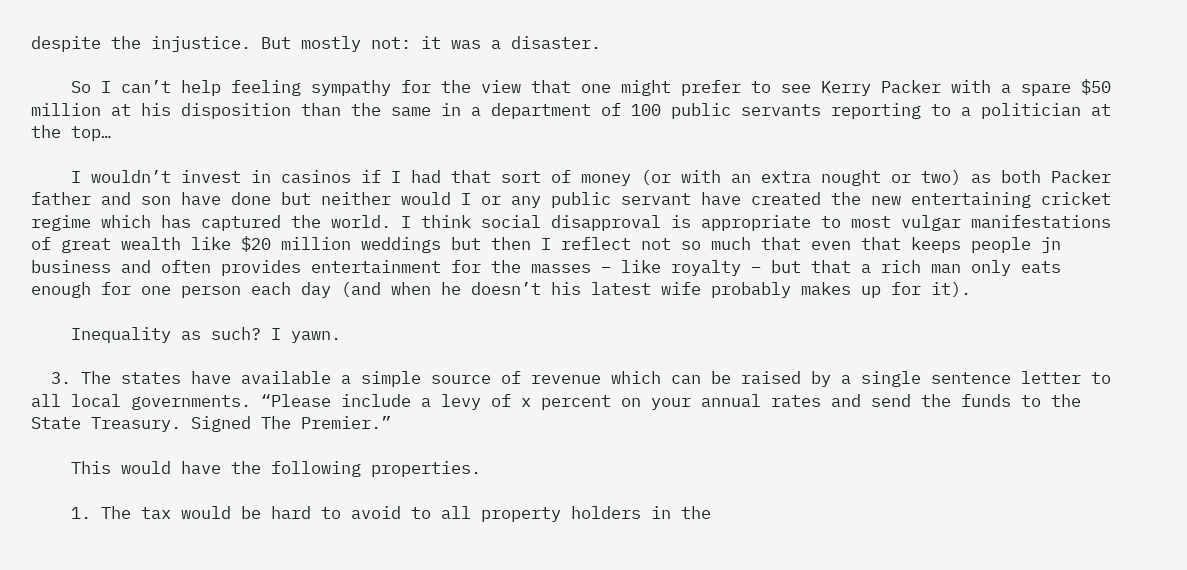despite the injustice. But mostly not: it was a disaster.

    So I can’t help feeling sympathy for the view that one might prefer to see Kerry Packer with a spare $50 million at his disposition than the same in a department of 100 public servants reporting to a politician at the top…

    I wouldn’t invest in casinos if I had that sort of money (or with an extra nought or two) as both Packer father and son have done but neither would I or any public servant have created the new entertaining cricket regime which has captured the world. I think social disapproval is appropriate to most vulgar manifestations of great wealth like $20 million weddings but then I reflect not so much that even that keeps people jn business and often provides entertainment for the masses – like royalty – but that a rich man only eats enough for one person each day (and when he doesn’t his latest wife probably makes up for it).

    Inequality as such? I yawn.

  3. The states have available a simple source of revenue which can be raised by a single sentence letter to all local governments. “Please include a levy of x percent on your annual rates and send the funds to the State Treasury. Signed The Premier.”

    This would have the following properties.

    1. The tax would be hard to avoid to all property holders in the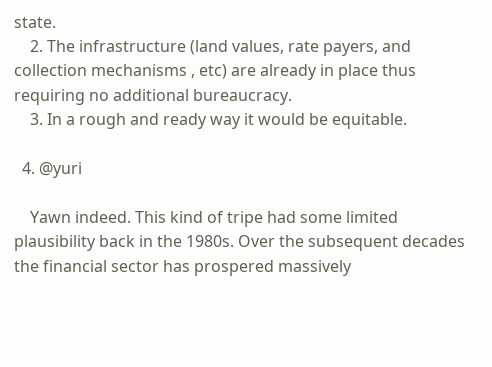state.
    2. The infrastructure (land values, rate payers, and collection mechanisms , etc) are already in place thus requiring no additional bureaucracy.
    3. In a rough and ready way it would be equitable.

  4. @yuri

    Yawn indeed. This kind of tripe had some limited plausibility back in the 1980s. Over the subsequent decades the financial sector has prospered massively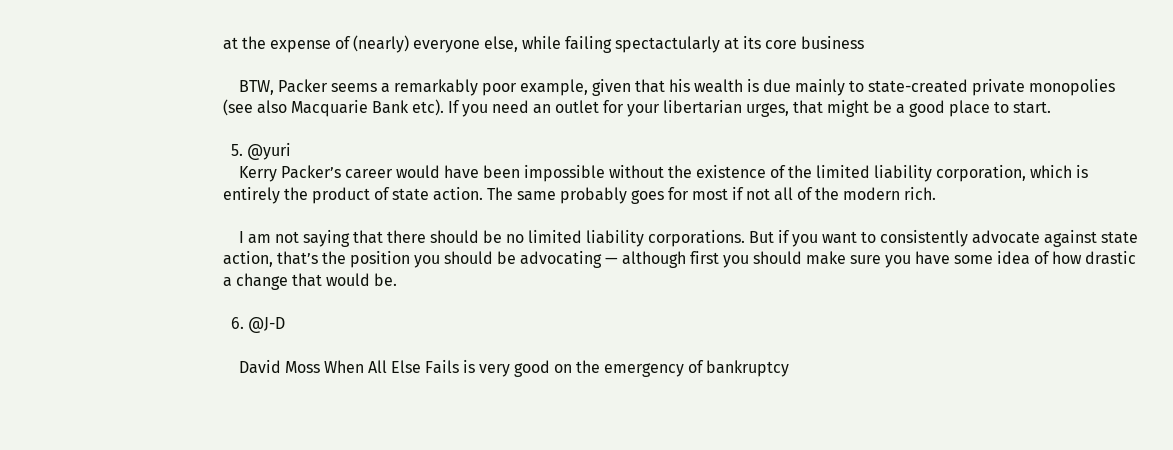at the expense of (nearly) everyone else, while failing spectactularly at its core business

    BTW, Packer seems a remarkably poor example, given that his wealth is due mainly to state-created private monopolies (see also Macquarie Bank etc). If you need an outlet for your libertarian urges, that might be a good place to start.

  5. @yuri
    Kerry Packer’s career would have been impossible without the existence of the limited liability corporation, which is entirely the product of state action. The same probably goes for most if not all of the modern rich.

    I am not saying that there should be no limited liability corporations. But if you want to consistently advocate against state action, that’s the position you should be advocating — although first you should make sure you have some idea of how drastic a change that would be.

  6. @J-D

    David Moss When All Else Fails is very good on the emergency of bankruptcy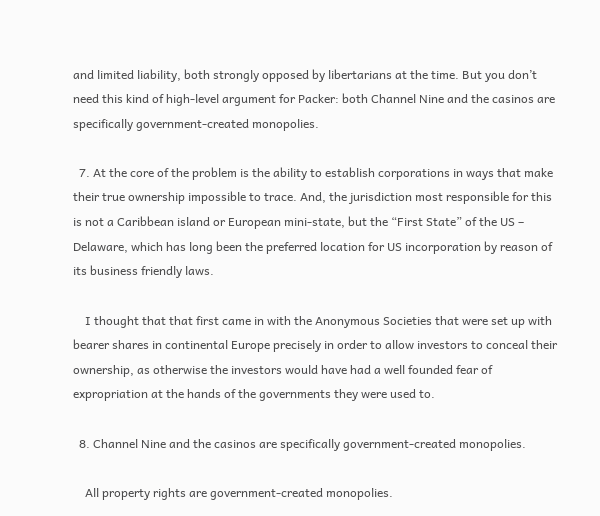and limited liability, both strongly opposed by libertarians at the time. But you don’t need this kind of high-level argument for Packer: both Channel Nine and the casinos are specifically government-created monopolies.

  7. At the core of the problem is the ability to establish corporations in ways that make their true ownership impossible to trace. And, the jurisdiction most responsible for this is not a Caribbean island or European mini-state, but the “First State” of the US – Delaware, which has long been the preferred location for US incorporation by reason of its business friendly laws.

    I thought that that first came in with the Anonymous Societies that were set up with bearer shares in continental Europe precisely in order to allow investors to conceal their ownership, as otherwise the investors would have had a well founded fear of expropriation at the hands of the governments they were used to.

  8. Channel Nine and the casinos are specifically government-created monopolies.

    All property rights are government-created monopolies.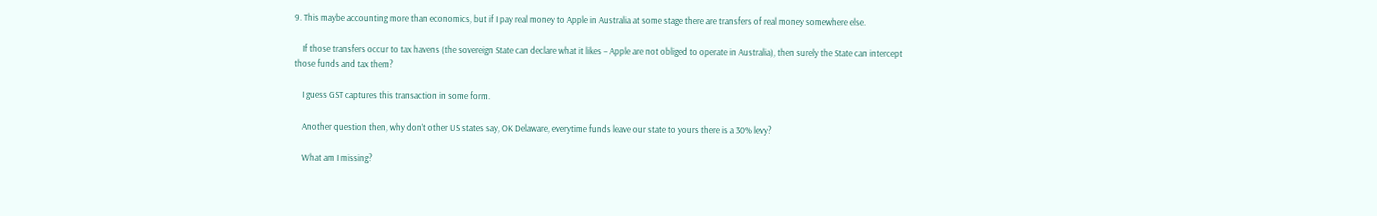9. This maybe accounting more than economics, but if I pay real money to Apple in Australia at some stage there are transfers of real money somewhere else.

    If those transfers occur to tax havens (the sovereign State can declare what it likes – Apple are not obliged to operate in Australia), then surely the State can intercept those funds and tax them?

    I guess GST captures this transaction in some form.

    Another question then, why don’t other US states say, OK Delaware, everytime funds leave our state to yours there is a 30% levy?

    What am I missing?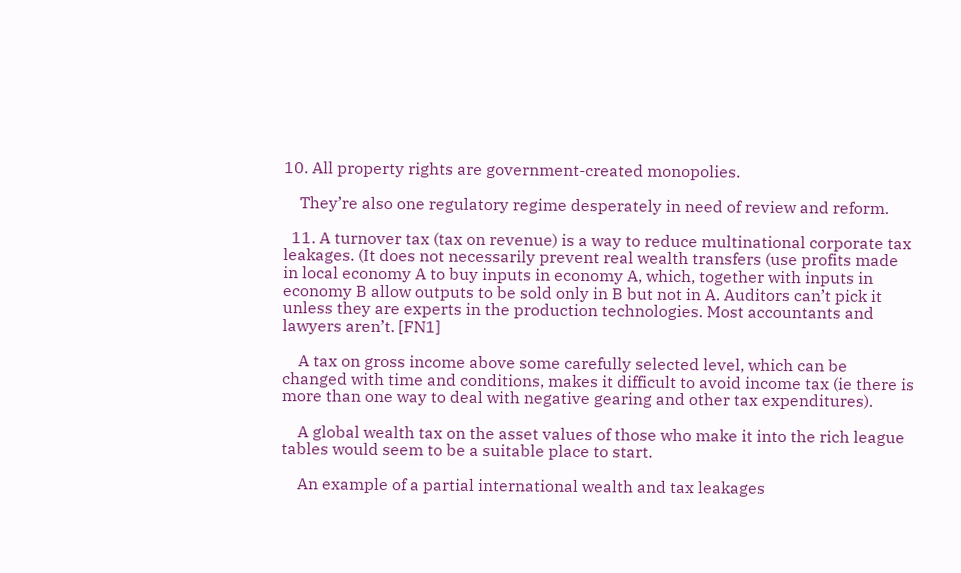10. All property rights are government-created monopolies.

    They’re also one regulatory regime desperately in need of review and reform.

  11. A turnover tax (tax on revenue) is a way to reduce multinational corporate tax leakages. (It does not necessarily prevent real wealth transfers (use profits made in local economy A to buy inputs in economy A, which, together with inputs in economy B allow outputs to be sold only in B but not in A. Auditors can’t pick it unless they are experts in the production technologies. Most accountants and lawyers aren’t. [FN1]

    A tax on gross income above some carefully selected level, which can be changed with time and conditions, makes it difficult to avoid income tax (ie there is more than one way to deal with negative gearing and other tax expenditures).

    A global wealth tax on the asset values of those who make it into the rich league tables would seem to be a suitable place to start.

    An example of a partial international wealth and tax leakages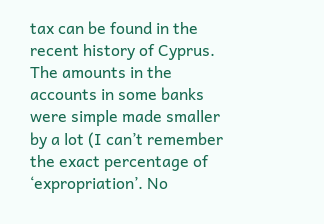tax can be found in the recent history of Cyprus. The amounts in the accounts in some banks were simple made smaller by a lot (I can’t remember the exact percentage of ‘expropriation’. No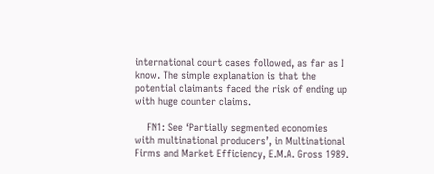international court cases followed, as far as I know. The simple explanation is that the potential claimants faced the risk of ending up with huge counter claims.

    FN1: See ‘Partially segmented economies with multinational producers’, in Multinational Firms and Market Efficiency, E.M.A. Gross 1989.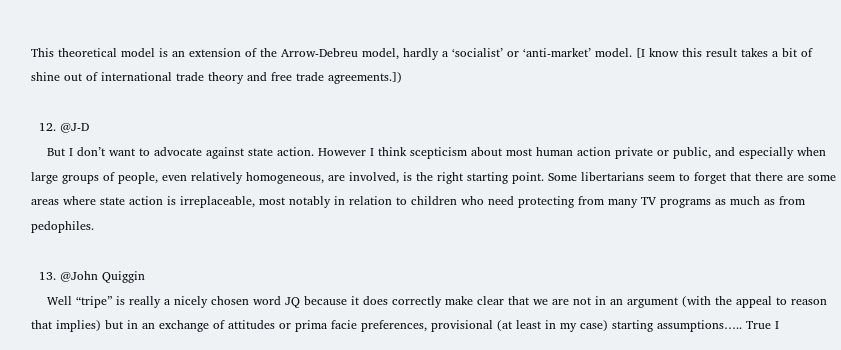This theoretical model is an extension of the Arrow-Debreu model, hardly a ‘socialist’ or ‘anti-market’ model. [I know this result takes a bit of shine out of international trade theory and free trade agreements.])

  12. @J-D
    But I don’t want to advocate against state action. However I think scepticism about most human action private or public, and especially when large groups of people, even relatively homogeneous, are involved, is the right starting point. Some libertarians seem to forget that there are some areas where state action is irreplaceable, most notably in relation to children who need protecting from many TV programs as much as from pedophiles.

  13. @John Quiggin
    Well “tripe” is really a nicely chosen word JQ because it does correctly make clear that we are not in an argument (with the appeal to reason that implies) but in an exchange of attitudes or prima facie preferences, provisional (at least in my case) starting assumptions….. True I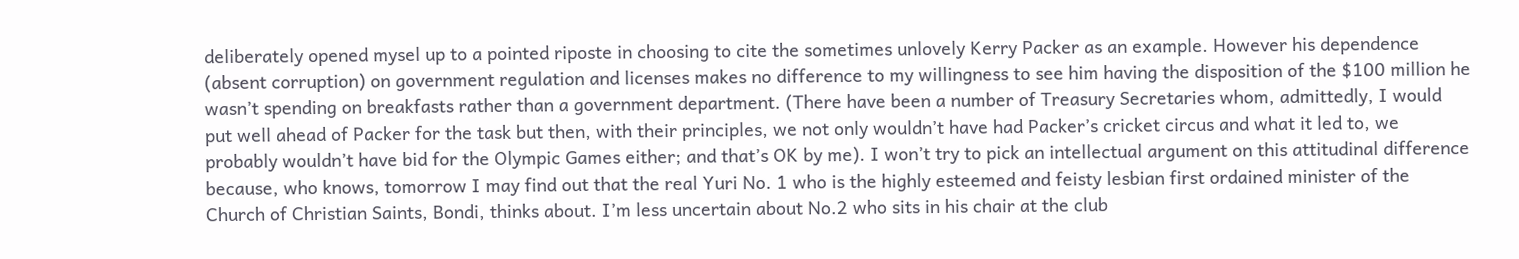deliberately opened mysel up to a pointed riposte in choosing to cite the sometimes unlovely Kerry Packer as an example. However his dependence (absent corruption) on government regulation and licenses makes no difference to my willingness to see him having the disposition of the $100 million he wasn’t spending on breakfasts rather than a government department. (There have been a number of Treasury Secretaries whom, admittedly, I would put well ahead of Packer for the task but then, with their principles, we not only wouldn’t have had Packer’s cricket circus and what it led to, we probably wouldn’t have bid for the Olympic Games either; and that’s OK by me). I won’t try to pick an intellectual argument on this attitudinal difference because, who knows, tomorrow I may find out that the real Yuri No. 1 who is the highly esteemed and feisty lesbian first ordained minister of the Church of Christian Saints, Bondi, thinks about. I’m less uncertain about No.2 who sits in his chair at the club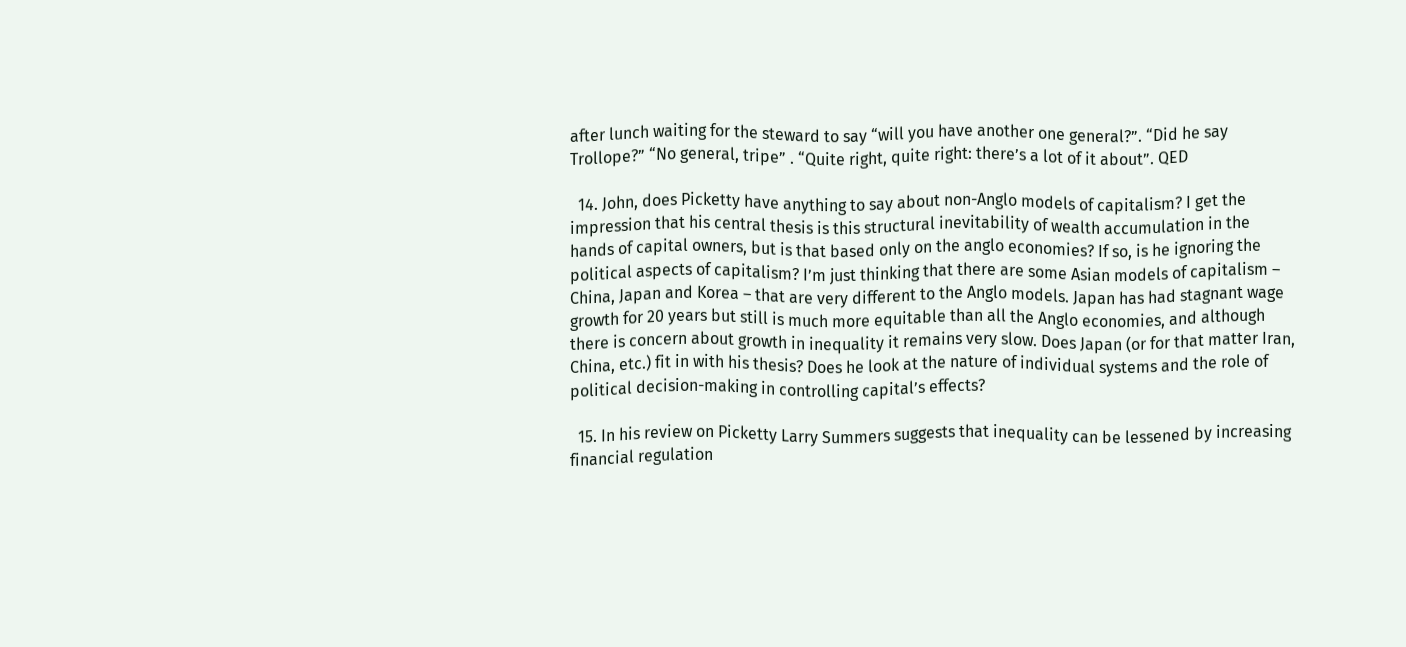after lunch waiting for the steward to say “will you have another one general?”. “Did he say Trollope?” “No general, tripe” . “Quite right, quite right: there’s a lot of it about”. QED

  14. John, does Picketty have anything to say about non-Anglo models of capitalism? I get the impression that his central thesis is this structural inevitability of wealth accumulation in the hands of capital owners, but is that based only on the anglo economies? If so, is he ignoring the political aspects of capitalism? I’m just thinking that there are some Asian models of capitalism – China, Japan and Korea – that are very different to the Anglo models. Japan has had stagnant wage growth for 20 years but still is much more equitable than all the Anglo economies, and although there is concern about growth in inequality it remains very slow. Does Japan (or for that matter Iran, China, etc.) fit in with his thesis? Does he look at the nature of individual systems and the role of political decision-making in controlling capital’s effects?

  15. In his review on Picketty Larry Summers suggests that inequality can be lessened by increasing financial regulation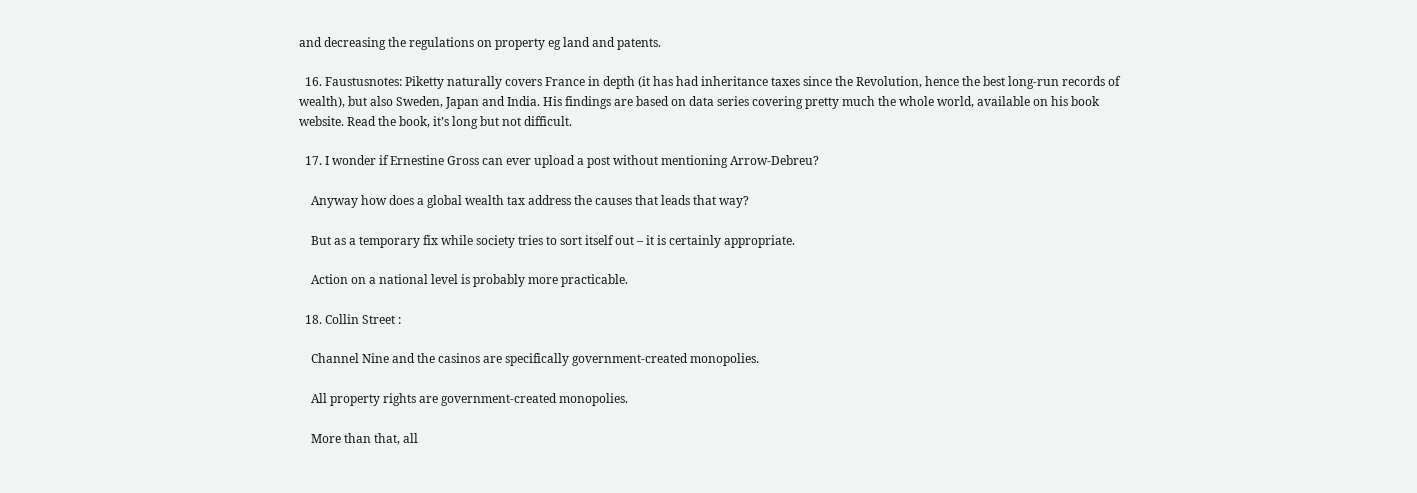and decreasing the regulations on property eg land and patents.

  16. Faustusnotes: Piketty naturally covers France in depth (it has had inheritance taxes since the Revolution, hence the best long-run records of wealth), but also Sweden, Japan and India. His findings are based on data series covering pretty much the whole world, available on his book website. Read the book, it’s long but not difficult.

  17. I wonder if Ernestine Gross can ever upload a post without mentioning Arrow-Debreu?

    Anyway how does a global wealth tax address the causes that leads that way?

    But as a temporary fix while society tries to sort itself out – it is certainly appropriate.

    Action on a national level is probably more practicable.

  18. Collin Street :

    Channel Nine and the casinos are specifically government-created monopolies.

    All property rights are government-created monopolies.

    More than that, all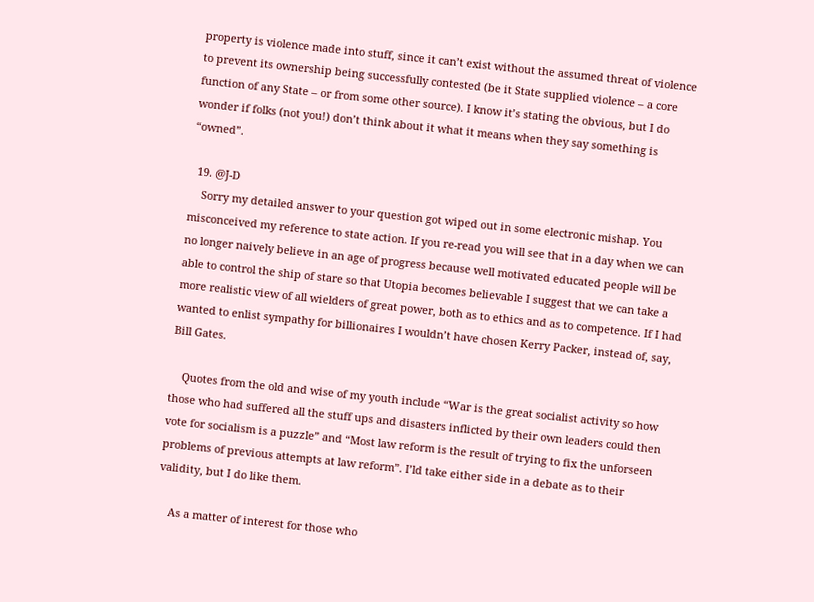property is violence made into stuff, since it can’t exist without the assumed threat of violence to prevent its ownership being successfully contested (be it State supplied violence – a core function of any State – or from some other source). I know it’s stating the obvious, but I do wonder if folks (not you!) don’t think about it what it means when they say something is “owned”.

  19. @J-D
    Sorry my detailed answer to your question got wiped out in some electronic mishap. You misconceived my reference to state action. If you re-read you will see that in a day when we can no longer naively believe in an age of progress because well motivated educated people will be able to control the ship of stare so that Utopia becomes believable I suggest that we can take a more realistic view of all wielders of great power, both as to ethics and as to competence. If I had wanted to enlist sympathy for billionaires I wouldn’t have chosen Kerry Packer, instead of, say, Bill Gates.

    Quotes from the old and wise of my youth include “War is the great socialist activity so how those who had suffered all the stuff ups and disasters inflicted by their own leaders could then vote for socialism is a puzzle” and “Most law reform is the result of trying to fix the unforseen problems of previous attempts at law reform”. I’ld take either side in a debate as to their validity, but I do like them.

    As a matter of interest for those who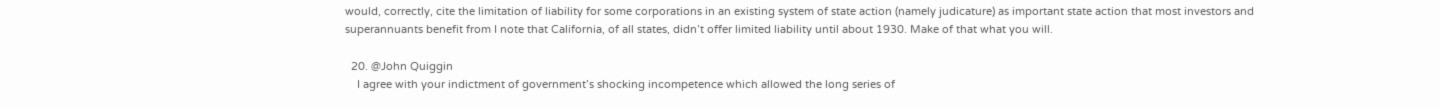would, correctly, cite the limitation of liability for some corporations in an existing system of state action (namely judicature) as important state action that most investors and superannuants benefit from I note that California, of all states, didn’t offer limited liability until about 1930. Make of that what you will.

  20. @John Quiggin
    I agree with your indictment of government’s shocking incompetence which allowed the long series of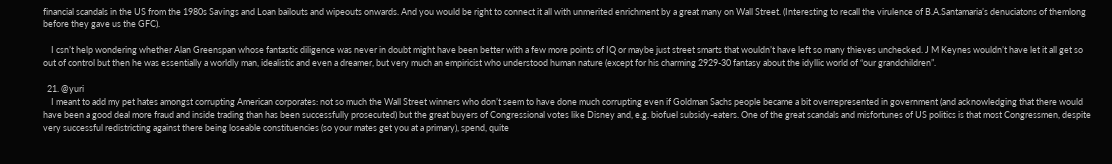financial scandals in the US from the 1980s Savings and Loan bailouts and wipeouts onwards. And you would be right to connect it all with unmerited enrichment by a great many on Wall Street. (Interesting to recall the virulence of B.A.Santamaria’s denuciatons of themlong before they gave us the GFC).

    I csn’t help wondering whether Alan Greenspan whose fantastic diligence was never in doubt might have been better with a few more points of IQ or maybe just street smarts that wouldn’t have left so many thieves unchecked. J M Keynes wouldn’t have let it all get so out of control but then he was essentially a worldly man, idealistic and even a dreamer, but very much an empiricist who understood human nature (except for his charming 2929-30 fantasy about the idyllic world of “our grandchildren”.

  21. @yuri
    I meant to add my pet hates amongst corrupting American corporates: not so much the Wall Street winners who don’t seem to have done much corrupting even if Goldman Sachs people became a bit overrepresented in government (and acknowledging that there would have been a good deal more fraud and inside trading than has been successfully prosecuted) but the great buyers of Congressional votes like Disney and, e.g. biofuel subsidy-eaters. One of the great scandals and misfortunes of US politics is that most Congressmen, despite very successful redistricting against there being loseable constituencies (so your mates get you at a primary), spend, quite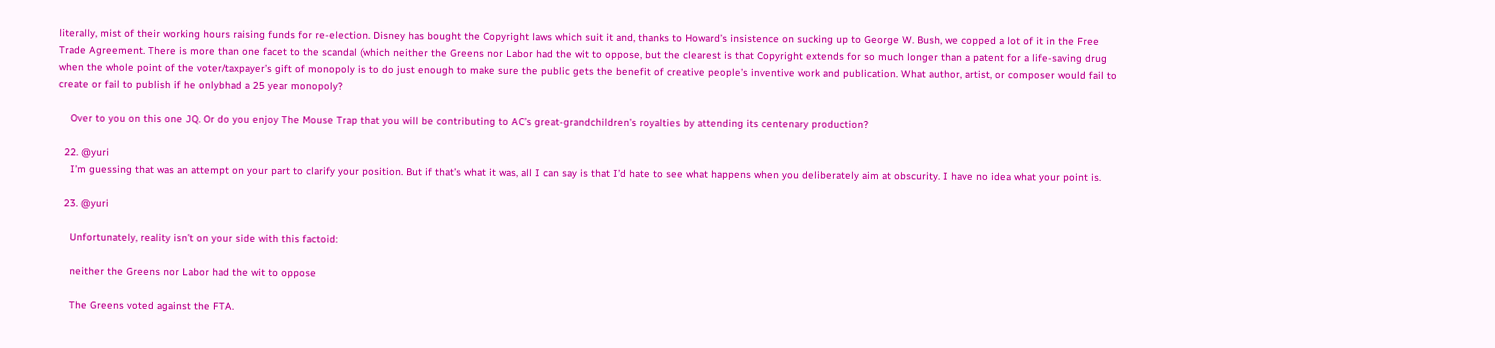literally, mist of their working hours raising funds for re-election. Disney has bought the Copyright laws which suit it and, thanks to Howard’s insistence on sucking up to George W. Bush, we copped a lot of it in the Free Trade Agreement. There is more than one facet to the scandal (which neither the Greens nor Labor had the wit to oppose, but the clearest is that Copyright extends for so much longer than a patent for a life-saving drug when the whole point of the voter/taxpayer’s gift of monopoly is to do just enough to make sure the public gets the benefit of creative people’s inventive work and publication. What author, artist, or composer would fail to create or fail to publish if he onlybhad a 25 year monopoly?

    Over to you on this one JQ. Or do you enjoy The Mouse Trap that you will be contributing to AC’s great-grandchildren’s royalties by attending its centenary production?

  22. @yuri
    I’m guessing that was an attempt on your part to clarify your position. But if that’s what it was, all I can say is that I’d hate to see what happens when you deliberately aim at obscurity. I have no idea what your point is.

  23. @yuri

    Unfortunately, reality isn’t on your side with this factoid:

    neither the Greens nor Labor had the wit to oppose

    The Greens voted against the FTA.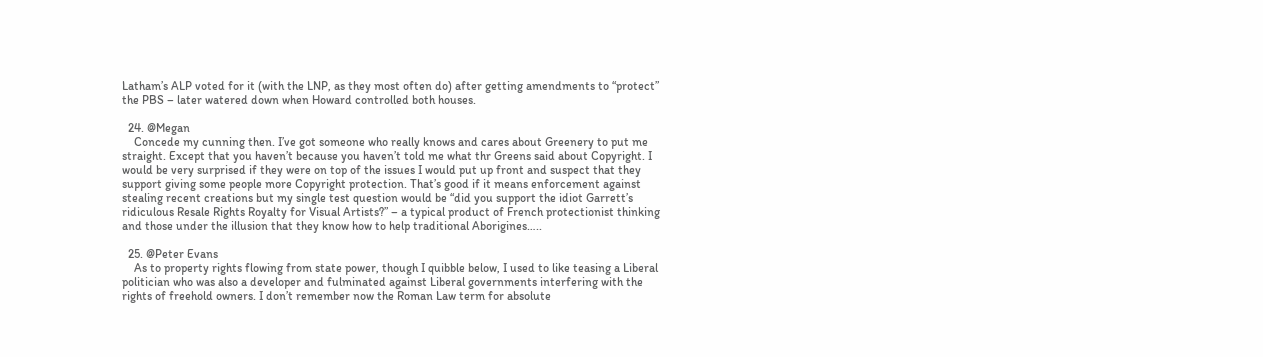Latham’s ALP voted for it (with the LNP, as they most often do) after getting amendments to “protect” the PBS – later watered down when Howard controlled both houses.

  24. @Megan
    Concede my cunning then. I’ve got someone who really knows and cares about Greenery to put me straight. Except that you haven’t because you haven’t told me what thr Greens said about Copyright. I would be very surprised if they were on top of the issues I would put up front and suspect that they support giving some people more Copyright protection. That’s good if it means enforcement against stealing recent creations but my single test question would be “did you support the idiot Garrett’s ridiculous Resale Rights Royalty for Visual Artists?” – a typical product of French protectionist thinking and those under the illusion that they know how to help traditional Aborigines…..

  25. @Peter Evans
    As to property rights flowing from state power, though I quibble below, I used to like teasing a Liberal politician who was also a developer and fulminated against Liberal governments interfering with the rights of freehold owners. I don’t remember now the Roman Law term for absolute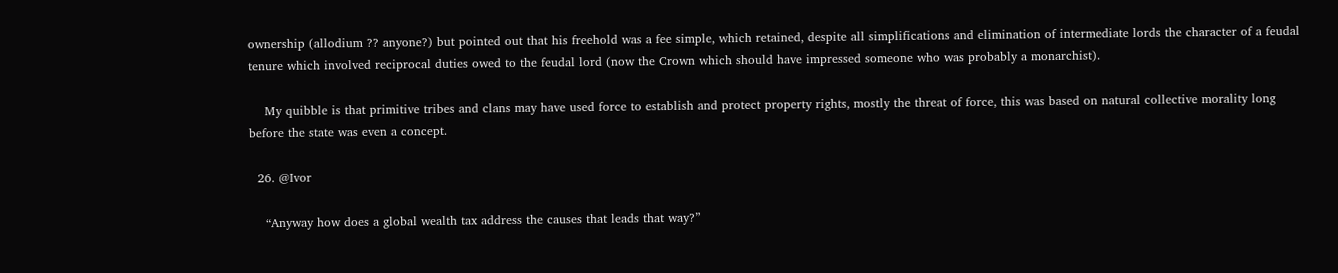ownership (allodium ?? anyone?) but pointed out that his freehold was a fee simple, which retained, despite all simplifications and elimination of intermediate lords the character of a feudal tenure which involved reciprocal duties owed to the feudal lord (now the Crown which should have impressed someone who was probably a monarchist).

    My quibble is that primitive tribes and clans may have used force to establish and protect property rights, mostly the threat of force, this was based on natural collective morality long before the state was even a concept.

  26. @Ivor

    “Anyway how does a global wealth tax address the causes that leads that way?”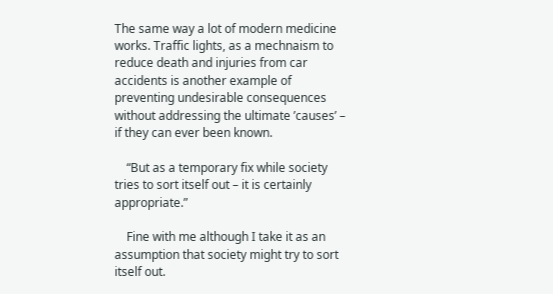The same way a lot of modern medicine works. Traffic lights, as a mechnaism to reduce death and injuries from car accidents is another example of preventing undesirable consequences without addressing the ultimate ’causes’ – if they can ever been known.

    “But as a temporary fix while society tries to sort itself out – it is certainly appropriate.”

    Fine with me although I take it as an assumption that society might try to sort itself out.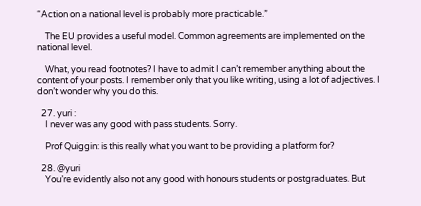“Action on a national level is probably more practicable.”

    The EU provides a useful model. Common agreements are implemented on the national level.

    What, you read footnotes? I have to admit I can’t remember anything about the content of your posts. I remember only that you like writing, using a lot of adjectives. I don’t wonder why you do this.

  27. yuri :
    I never was any good with pass students. Sorry.

    Prof Quiggin: is this really what you want to be providing a platform for?

  28. @yuri
    You’re evidently also not any good with honours students or postgraduates. But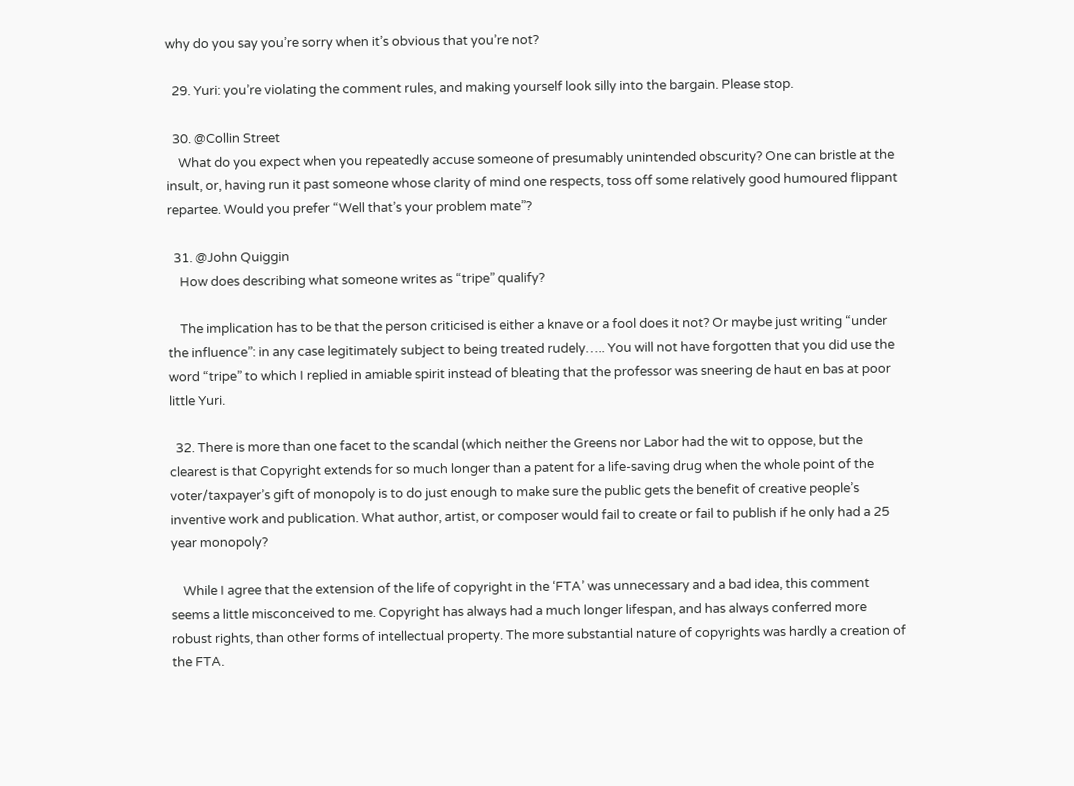why do you say you’re sorry when it’s obvious that you’re not?

  29. Yuri: you’re violating the comment rules, and making yourself look silly into the bargain. Please stop.

  30. @Collin Street
    What do you expect when you repeatedly accuse someone of presumably unintended obscurity? One can bristle at the insult, or, having run it past someone whose clarity of mind one respects, toss off some relatively good humoured flippant repartee. Would you prefer “Well that’s your problem mate”?

  31. @John Quiggin
    How does describing what someone writes as “tripe” qualify?

    The implication has to be that the person criticised is either a knave or a fool does it not? Or maybe just writing “under the influence”: in any case legitimately subject to being treated rudely….. You will not have forgotten that you did use the word “tripe” to which I replied in amiable spirit instead of bleating that the professor was sneering de haut en bas at poor little Yuri.

  32. There is more than one facet to the scandal (which neither the Greens nor Labor had the wit to oppose, but the clearest is that Copyright extends for so much longer than a patent for a life-saving drug when the whole point of the voter/taxpayer’s gift of monopoly is to do just enough to make sure the public gets the benefit of creative people’s inventive work and publication. What author, artist, or composer would fail to create or fail to publish if he only had a 25 year monopoly?

    While I agree that the extension of the life of copyright in the ‘FTA’ was unnecessary and a bad idea, this comment seems a little misconceived to me. Copyright has always had a much longer lifespan, and has always conferred more robust rights, than other forms of intellectual property. The more substantial nature of copyrights was hardly a creation of the FTA.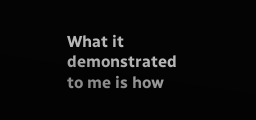What it demonstrated to me is how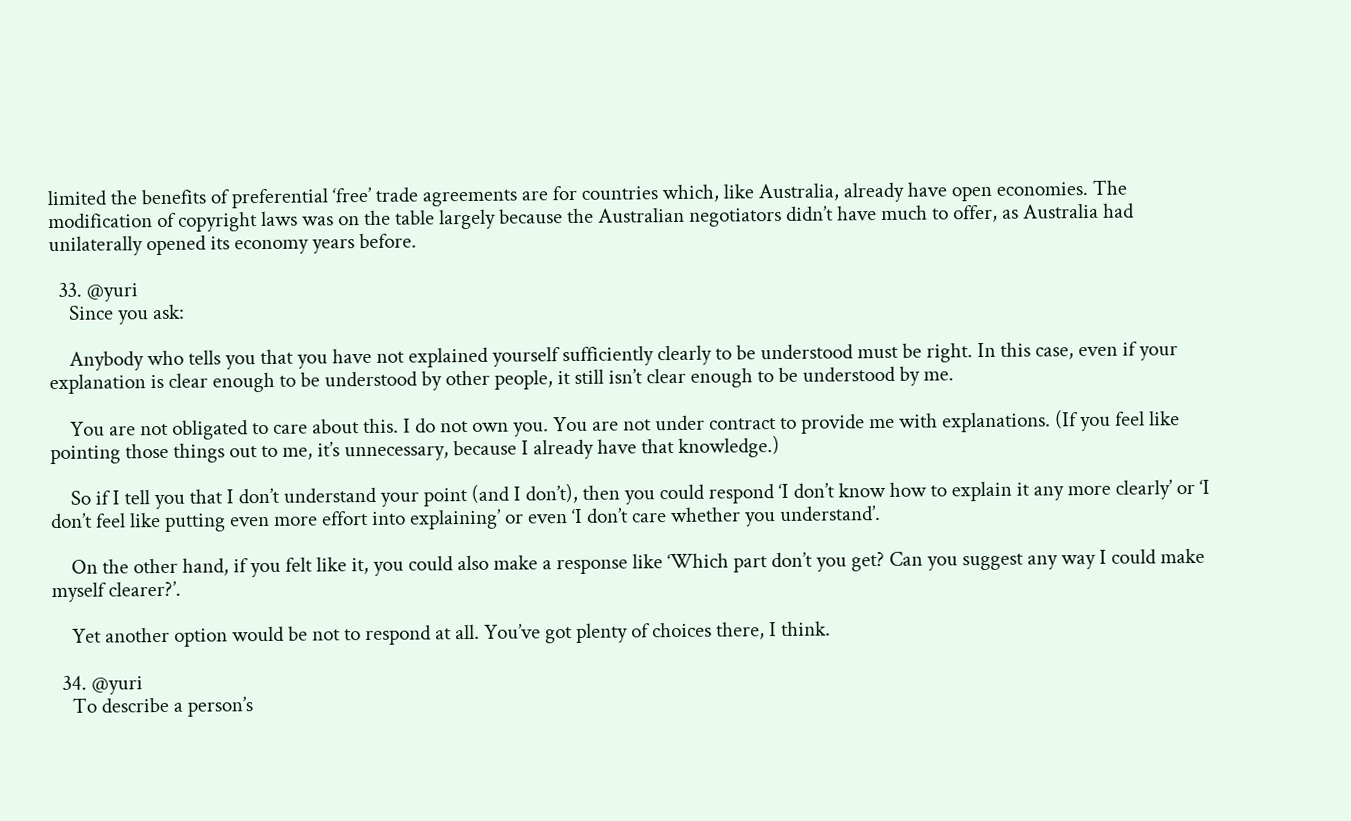limited the benefits of preferential ‘free’ trade agreements are for countries which, like Australia, already have open economies. The modification of copyright laws was on the table largely because the Australian negotiators didn’t have much to offer, as Australia had unilaterally opened its economy years before.

  33. @yuri
    Since you ask:

    Anybody who tells you that you have not explained yourself sufficiently clearly to be understood must be right. In this case, even if your explanation is clear enough to be understood by other people, it still isn’t clear enough to be understood by me.

    You are not obligated to care about this. I do not own you. You are not under contract to provide me with explanations. (If you feel like pointing those things out to me, it’s unnecessary, because I already have that knowledge.)

    So if I tell you that I don’t understand your point (and I don’t), then you could respond ‘I don’t know how to explain it any more clearly’ or ‘I don’t feel like putting even more effort into explaining’ or even ‘I don’t care whether you understand’.

    On the other hand, if you felt like it, you could also make a response like ‘Which part don’t you get? Can you suggest any way I could make myself clearer?’.

    Yet another option would be not to respond at all. You’ve got plenty of choices there, I think.

  34. @yuri
    To describe a person’s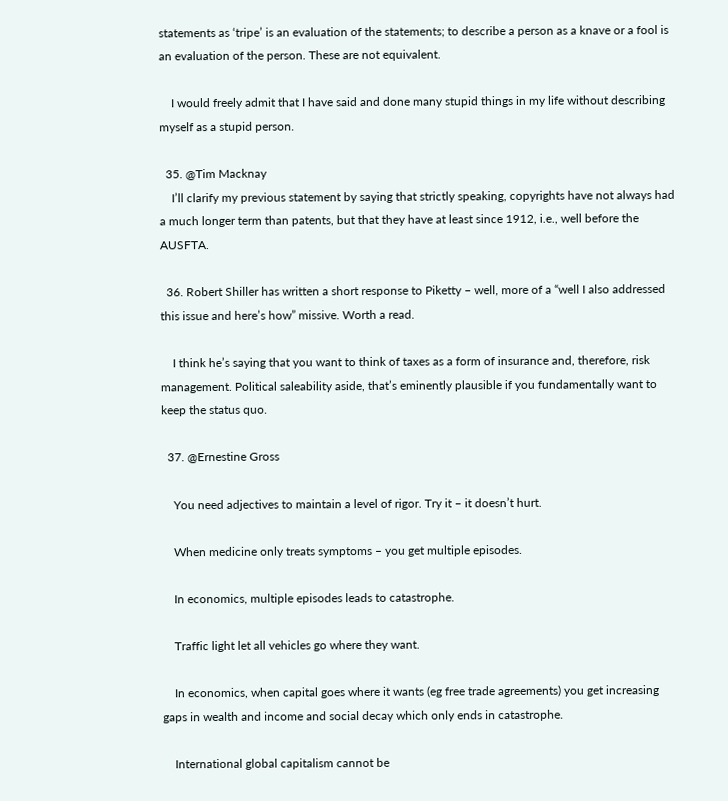statements as ‘tripe’ is an evaluation of the statements; to describe a person as a knave or a fool is an evaluation of the person. These are not equivalent.

    I would freely admit that I have said and done many stupid things in my life without describing myself as a stupid person.

  35. @Tim Macknay
    I’ll clarify my previous statement by saying that strictly speaking, copyrights have not always had a much longer term than patents, but that they have at least since 1912, i.e., well before the AUSFTA.

  36. Robert Shiller has written a short response to Piketty – well, more of a “well I also addressed this issue and here’s how” missive. Worth a read.

    I think he’s saying that you want to think of taxes as a form of insurance and, therefore, risk management. Political saleability aside, that’s eminently plausible if you fundamentally want to keep the status quo.

  37. @Ernestine Gross

    You need adjectives to maintain a level of rigor. Try it – it doesn’t hurt.

    When medicine only treats symptoms – you get multiple episodes.

    In economics, multiple episodes leads to catastrophe.

    Traffic light let all vehicles go where they want.

    In economics, when capital goes where it wants (eg free trade agreements) you get increasing gaps in wealth and income and social decay which only ends in catastrophe.

    International global capitalism cannot be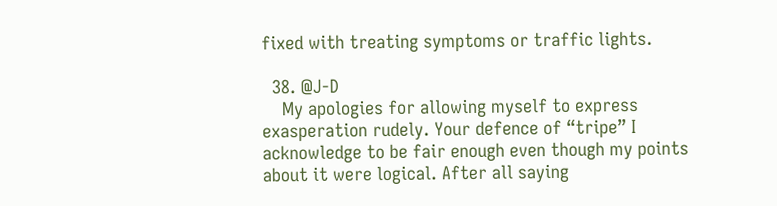fixed with treating symptoms or traffic lights.

  38. @J-D
    My apologies for allowing myself to express exasperation rudely. Your defence of “tripe” I acknowledge to be fair enough even though my points about it were logical. After all saying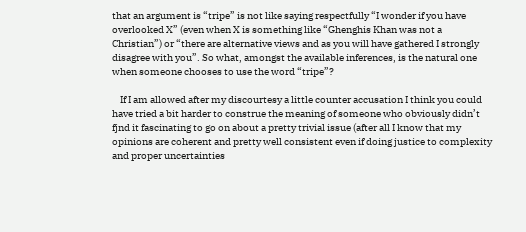that an argument is “tripe” is not like saying respectfully “I wonder if you have overlooked X” (even when X is something like “Ghenghis Khan was not a Christian”) or “there are alternative views and as you will have gathered I strongly disagree with you”. So what, amongst the available inferences, is the natural one when someone chooses to use the word “tripe”?

    If I am allowed after my discourtesy a little counter accusation I think you could have tried a bit harder to construe the meaning of someone who obviously didn’t fjnd it fascinating to go on about a pretty trivial issue (after all I know that my opinions are coherent and pretty well consistent even if doing justice to complexity and proper uncertainties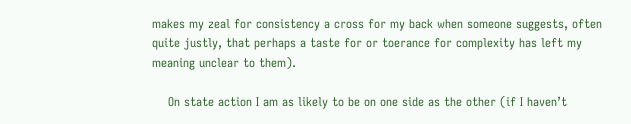makes my zeal for consistency a cross for my back when someone suggests, often quite justly, that perhaps a taste for or toerance for complexity has left my meaning unclear to them).

    On state action I am as likely to be on one side as the other (if I haven’t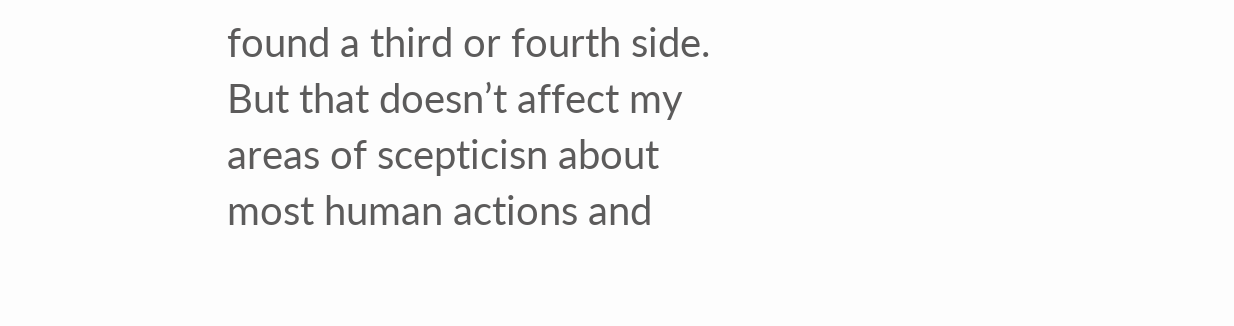found a third or fourth side. But that doesn’t affect my areas of scepticisn about most human actions and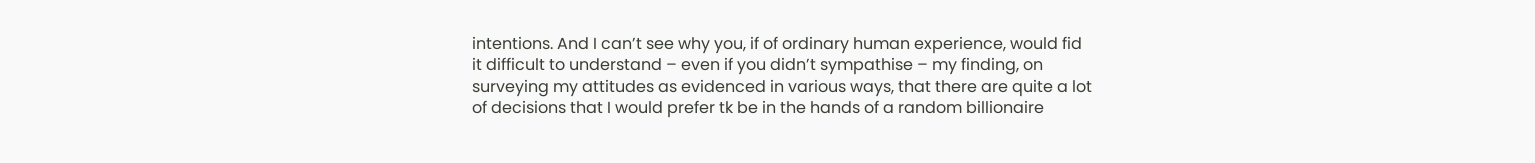intentions. And I can’t see why you, if of ordinary human experience, would fid it difficult to understand – even if you didn’t sympathise – my finding, on surveying my attitudes as evidenced in various ways, that there are quite a lot of decisions that I would prefer tk be in the hands of a random billionaire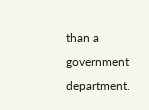than a government department.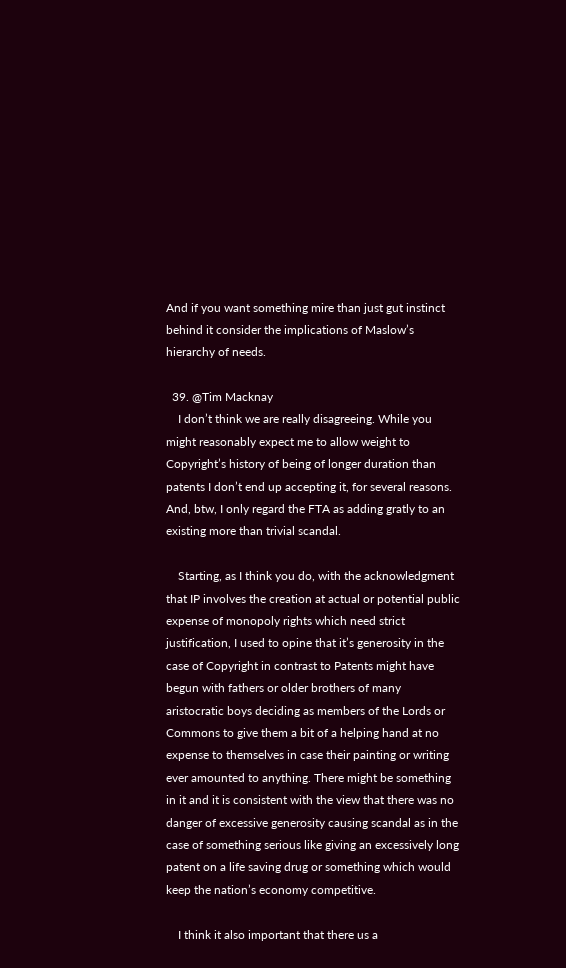And if you want something mire than just gut instinct behind it consider the implications of Maslow’s hierarchy of needs.

  39. @Tim Macknay
    I don’t think we are really disagreeing. While you might reasonably expect me to allow weight to Copyright’s history of being of longer duration than patents I don’t end up accepting it, for several reasons. And, btw, I only regard the FTA as adding gratly to an existing more than trivial scandal.

    Starting, as I think you do, with the acknowledgment that IP involves the creation at actual or potential public expense of monopoly rights which need strict justification, I used to opine that it’s generosity in the case of Copyright in contrast to Patents might have begun with fathers or older brothers of many aristocratic boys deciding as members of the Lords or Commons to give them a bit of a helping hand at no expense to themselves in case their painting or writing ever amounted to anything. There might be something in it and it is consistent with the view that there was no danger of excessive generosity causing scandal as in the case of something serious like giving an excessively long patent on a life saving drug or something which would keep the nation’s economy competitive.

    I think it also important that there us a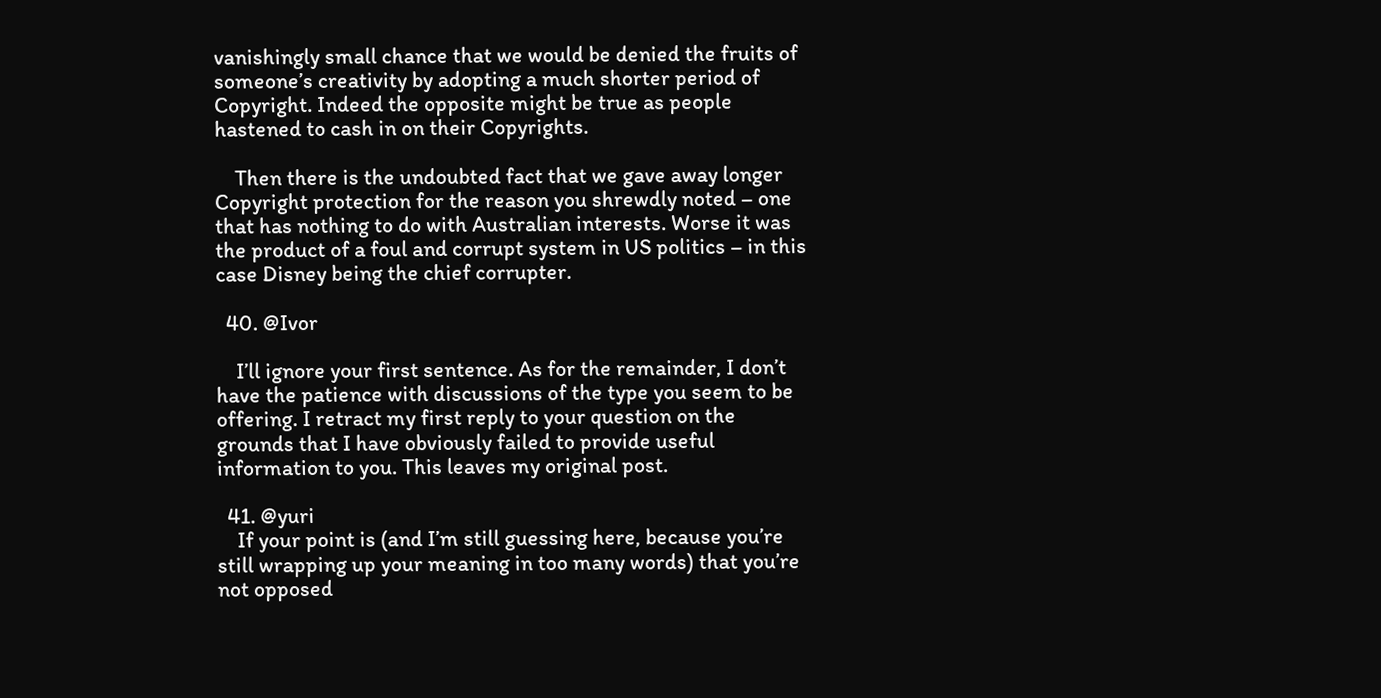vanishingly small chance that we would be denied the fruits of someone’s creativity by adopting a much shorter period of Copyright. Indeed the opposite might be true as people hastened to cash in on their Copyrights.

    Then there is the undoubted fact that we gave away longer Copyright protection for the reason you shrewdly noted – one that has nothing to do with Australian interests. Worse it was the product of a foul and corrupt system in US politics – in this case Disney being the chief corrupter.

  40. @Ivor

    I’ll ignore your first sentence. As for the remainder, I don’t have the patience with discussions of the type you seem to be offering. I retract my first reply to your question on the grounds that I have obviously failed to provide useful information to you. This leaves my original post.

  41. @yuri
    If your point is (and I’m still guessing here, because you’re still wrapping up your meaning in too many words) that you’re not opposed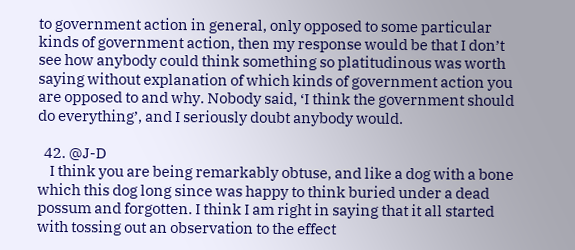to government action in general, only opposed to some particular kinds of government action, then my response would be that I don’t see how anybody could think something so platitudinous was worth saying without explanation of which kinds of government action you are opposed to and why. Nobody said, ‘I think the government should do everything’, and I seriously doubt anybody would.

  42. @J-D
    I think you are being remarkably obtuse, and like a dog with a bone which this dog long since was happy to think buried under a dead possum and forgotten. I think I am right in saying that it all started with tossing out an observation to the effect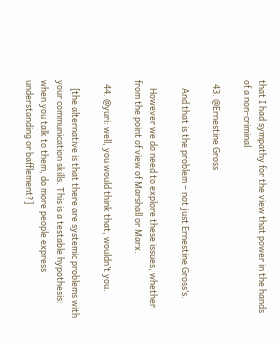that I had sympathy for the view that power in the hands of a non-criminal

  43. @Ernestine Gross

    And that is the problem – not just Ernestine Gross’s.

    However we do need to explore these issues, whether from the point of view of Marshall or Marx.

  44. @yuri: well, you would think that, wouldn’t you.

    [the alternative is that there are systemic problems with your communication skills. This is a testable hypothesis: when you talk to them, do more people express understanding or bafflement?]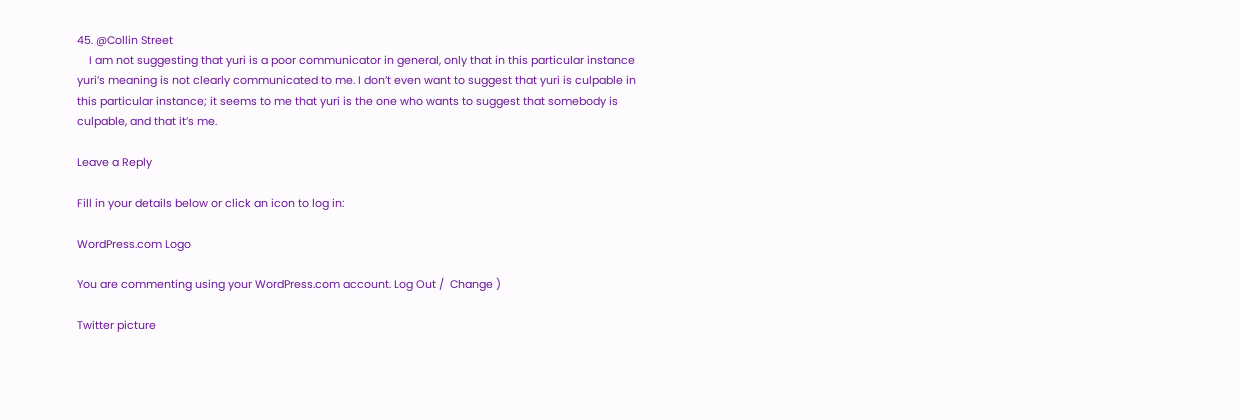45. @Collin Street
    I am not suggesting that yuri is a poor communicator in general, only that in this particular instance yuri’s meaning is not clearly communicated to me. I don’t even want to suggest that yuri is culpable in this particular instance; it seems to me that yuri is the one who wants to suggest that somebody is culpable, and that it’s me.

Leave a Reply

Fill in your details below or click an icon to log in:

WordPress.com Logo

You are commenting using your WordPress.com account. Log Out /  Change )

Twitter picture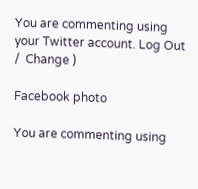You are commenting using your Twitter account. Log Out /  Change )

Facebook photo

You are commenting using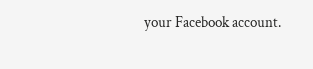your Facebook account.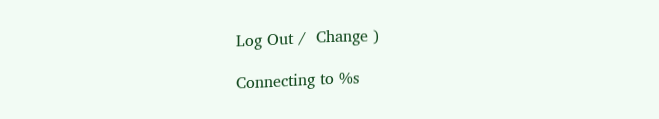Log Out /  Change )

Connecting to %s